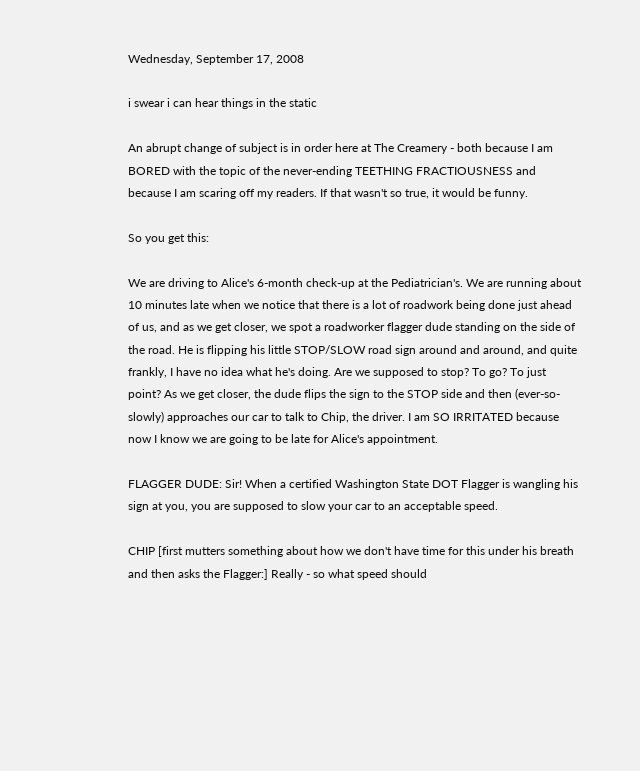Wednesday, September 17, 2008

i swear i can hear things in the static

An abrupt change of subject is in order here at The Creamery - both because I am BORED with the topic of the never-ending TEETHING FRACTIOUSNESS and because I am scaring off my readers. If that wasn't so true, it would be funny.

So you get this:

We are driving to Alice's 6-month check-up at the Pediatrician's. We are running about 10 minutes late when we notice that there is a lot of roadwork being done just ahead of us, and as we get closer, we spot a roadworker flagger dude standing on the side of the road. He is flipping his little STOP/SLOW road sign around and around, and quite frankly, I have no idea what he's doing. Are we supposed to stop? To go? To just point? As we get closer, the dude flips the sign to the STOP side and then (ever-so-slowly) approaches our car to talk to Chip, the driver. I am SO IRRITATED because now I know we are going to be late for Alice's appointment.

FLAGGER DUDE: Sir! When a certified Washington State DOT Flagger is wangling his sign at you, you are supposed to slow your car to an acceptable speed.

CHIP [first mutters something about how we don't have time for this under his breath and then asks the Flagger:] Really - so what speed should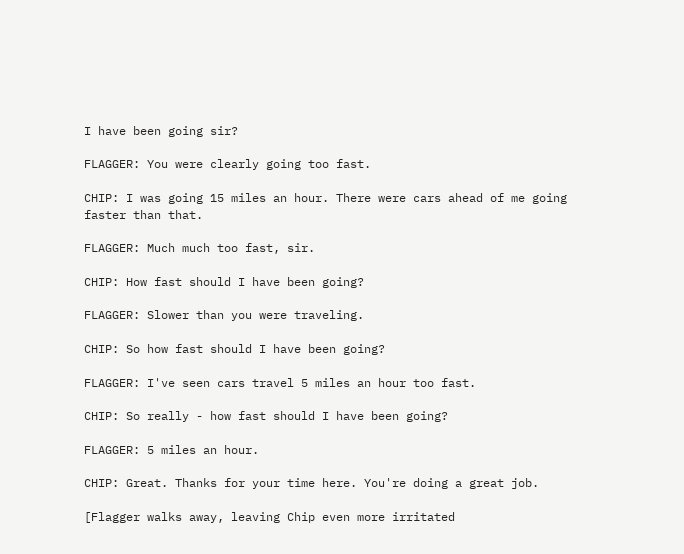I have been going sir?

FLAGGER: You were clearly going too fast.

CHIP: I was going 15 miles an hour. There were cars ahead of me going faster than that.

FLAGGER: Much much too fast, sir.

CHIP: How fast should I have been going?

FLAGGER: Slower than you were traveling.

CHIP: So how fast should I have been going?

FLAGGER: I've seen cars travel 5 miles an hour too fast.

CHIP: So really - how fast should I have been going?

FLAGGER: 5 miles an hour.

CHIP: Great. Thanks for your time here. You're doing a great job.

[Flagger walks away, leaving Chip even more irritated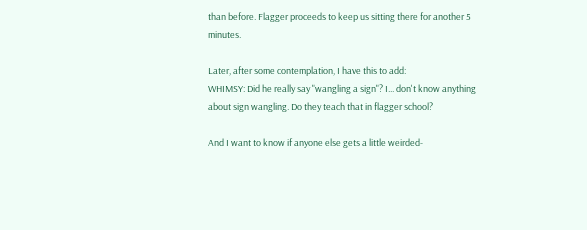than before. Flagger proceeds to keep us sitting there for another 5 minutes.

Later, after some contemplation, I have this to add:
WHIMSY: Did he really say "wangling a sign"? I... don't know anything about sign wangling. Do they teach that in flagger school?

And I want to know if anyone else gets a little weirded-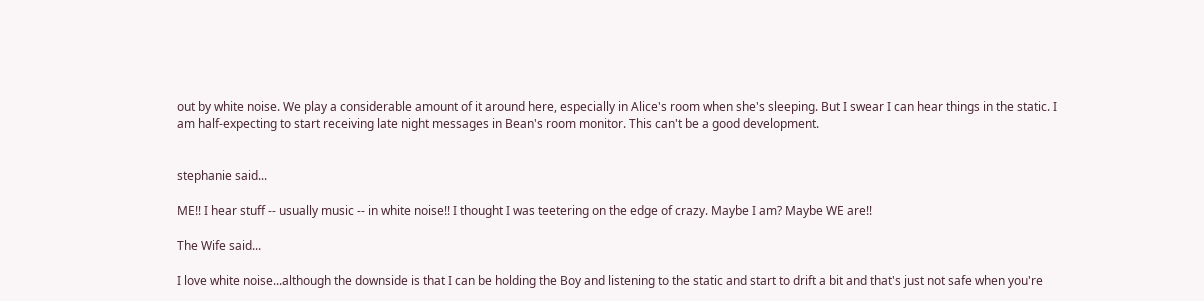out by white noise. We play a considerable amount of it around here, especially in Alice's room when she's sleeping. But I swear I can hear things in the static. I am half-expecting to start receiving late night messages in Bean's room monitor. This can't be a good development.


stephanie said...

ME!! I hear stuff -- usually music -- in white noise!! I thought I was teetering on the edge of crazy. Maybe I am? Maybe WE are!!

The Wife said...

I love white noise...although the downside is that I can be holding the Boy and listening to the static and start to drift a bit and that's just not safe when you're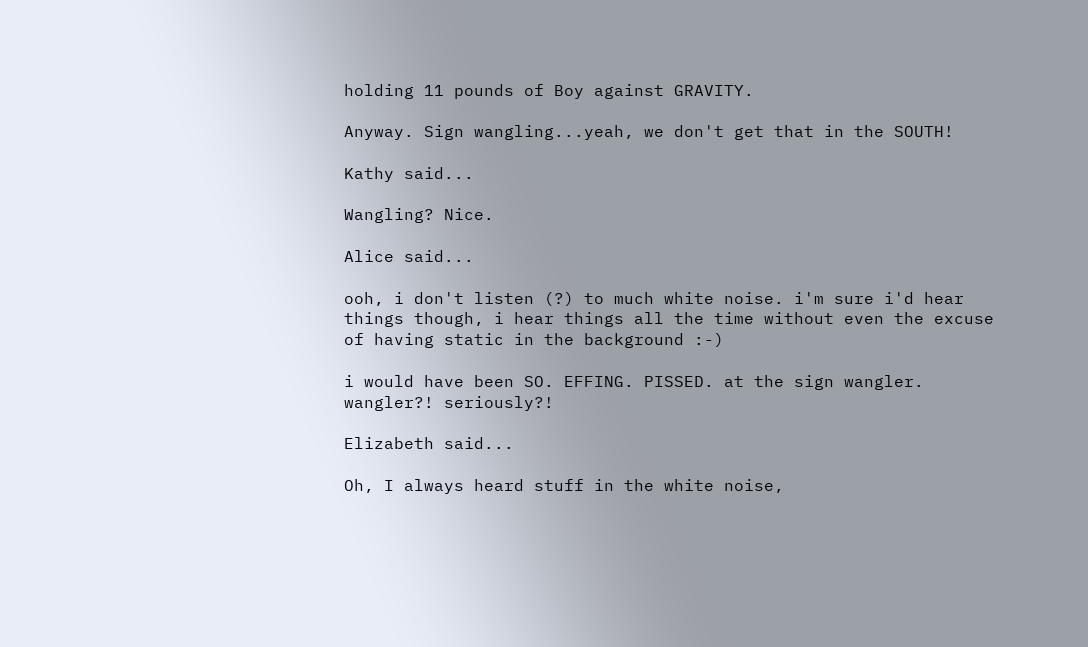holding 11 pounds of Boy against GRAVITY.

Anyway. Sign wangling...yeah, we don't get that in the SOUTH!

Kathy said...

Wangling? Nice.

Alice said...

ooh, i don't listen (?) to much white noise. i'm sure i'd hear things though, i hear things all the time without even the excuse of having static in the background :-)

i would have been SO. EFFING. PISSED. at the sign wangler. wangler?! seriously?!

Elizabeth said...

Oh, I always heard stuff in the white noise,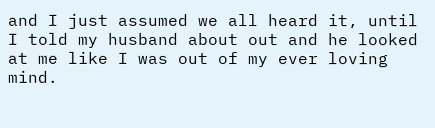and I just assumed we all heard it, until I told my husband about out and he looked at me like I was out of my ever loving mind.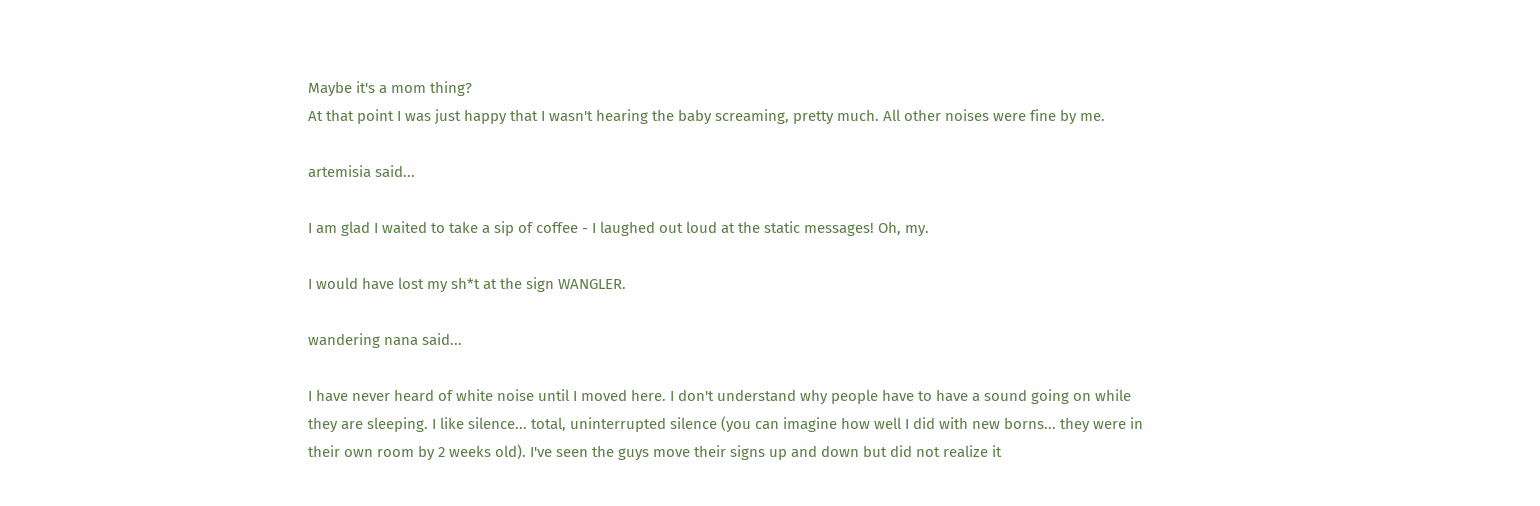Maybe it's a mom thing?
At that point I was just happy that I wasn't hearing the baby screaming, pretty much. All other noises were fine by me.

artemisia said...

I am glad I waited to take a sip of coffee - I laughed out loud at the static messages! Oh, my.

I would have lost my sh*t at the sign WANGLER.

wandering nana said...

I have never heard of white noise until I moved here. I don't understand why people have to have a sound going on while they are sleeping. I like silence... total, uninterrupted silence (you can imagine how well I did with new borns... they were in their own room by 2 weeks old). I've seen the guys move their signs up and down but did not realize it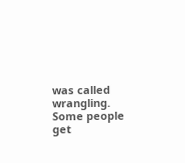was called wrangling. Some people get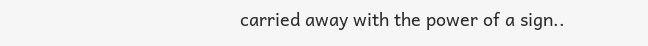carried away with the power of a sign..